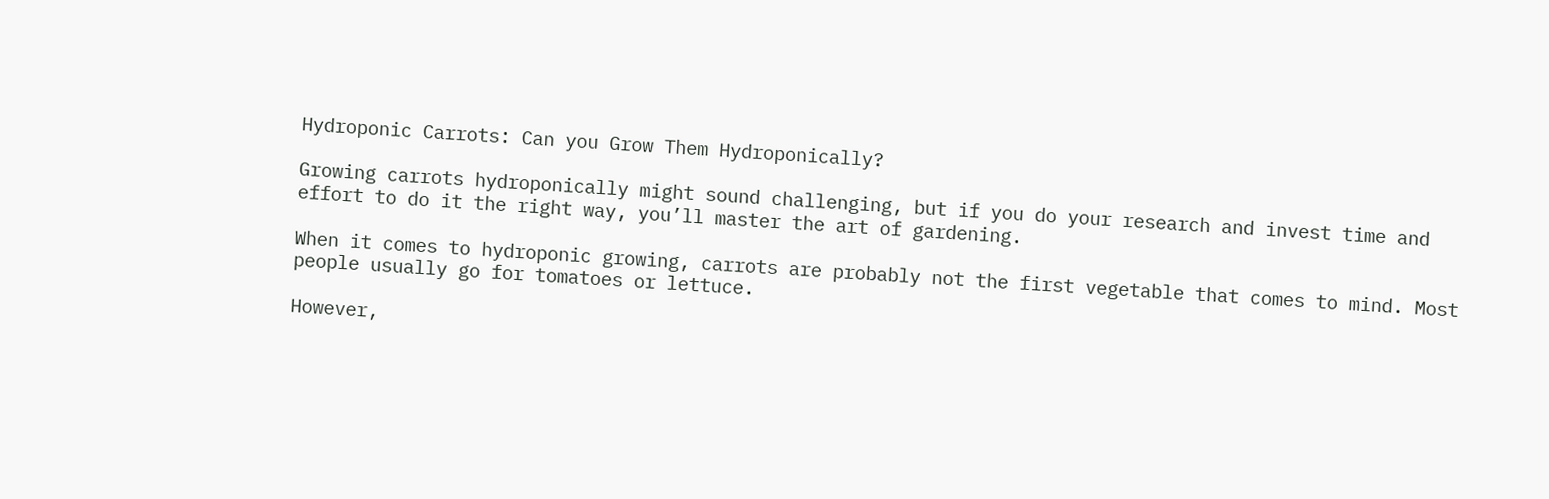Hydroponic Carrots: Can you Grow Them Hydroponically?

Growing carrots hydroponically might sound challenging, but if you do your research and invest time and effort to do it the right way, you’ll master the art of gardening.

When it comes to hydroponic growing, carrots are probably not the first vegetable that comes to mind. Most people usually go for tomatoes or lettuce.

However,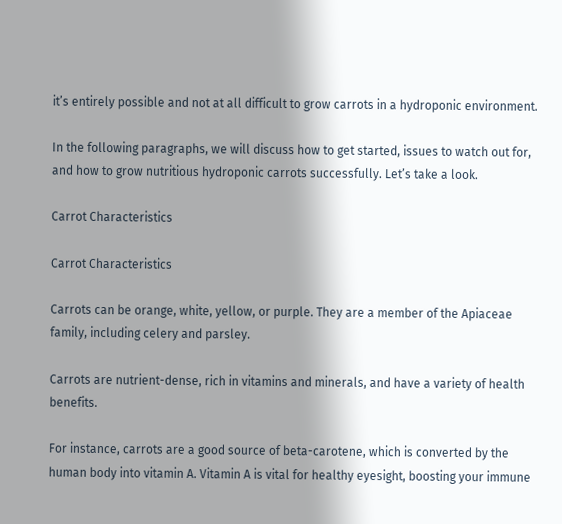it’s entirely possible and not at all difficult to grow carrots in a hydroponic environment.

In the following paragraphs, we will discuss how to get started, issues to watch out for, and how to grow nutritious hydroponic carrots successfully. Let’s take a look.

Carrot Characteristics

Carrot Characteristics

Carrots can be orange, white, yellow, or purple. They are a member of the Apiaceae family, including celery and parsley.

Carrots are nutrient-dense, rich in vitamins and minerals, and have a variety of health benefits.

For instance, carrots are a good source of beta-carotene, which is converted by the human body into vitamin A. Vitamin A is vital for healthy eyesight, boosting your immune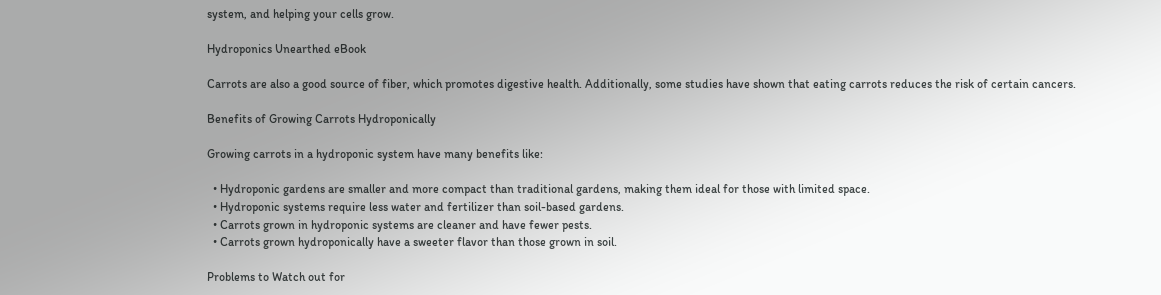system, and helping your cells grow.

Hydroponics Unearthed eBook

Carrots are also a good source of fiber, which promotes digestive health. Additionally, some studies have shown that eating carrots reduces the risk of certain cancers.

Benefits of Growing Carrots Hydroponically

Growing carrots in a hydroponic system have many benefits like:

  • Hydroponic gardens are smaller and more compact than traditional gardens, making them ideal for those with limited space.
  • Hydroponic systems require less water and fertilizer than soil-based gardens.
  • Carrots grown in hydroponic systems are cleaner and have fewer pests.
  • Carrots grown hydroponically have a sweeter flavor than those grown in soil.

Problems to Watch out for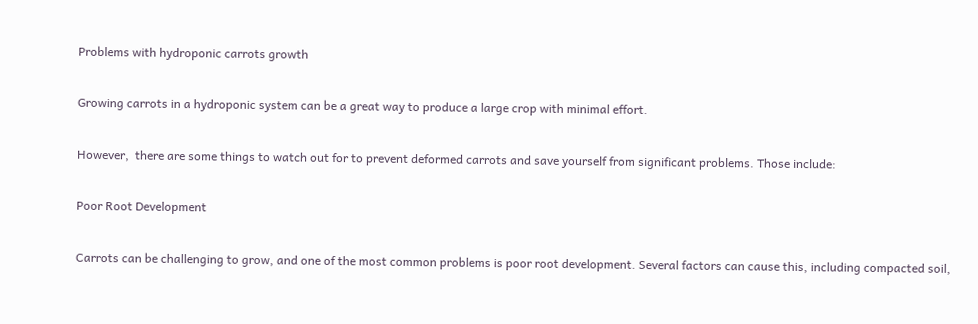Problems with hydroponic carrots growth

Growing carrots in a hydroponic system can be a great way to produce a large crop with minimal effort.

However,  there are some things to watch out for to prevent deformed carrots and save yourself from significant problems. Those include:

Poor Root Development

Carrots can be challenging to grow, and one of the most common problems is poor root development. Several factors can cause this, including compacted soil,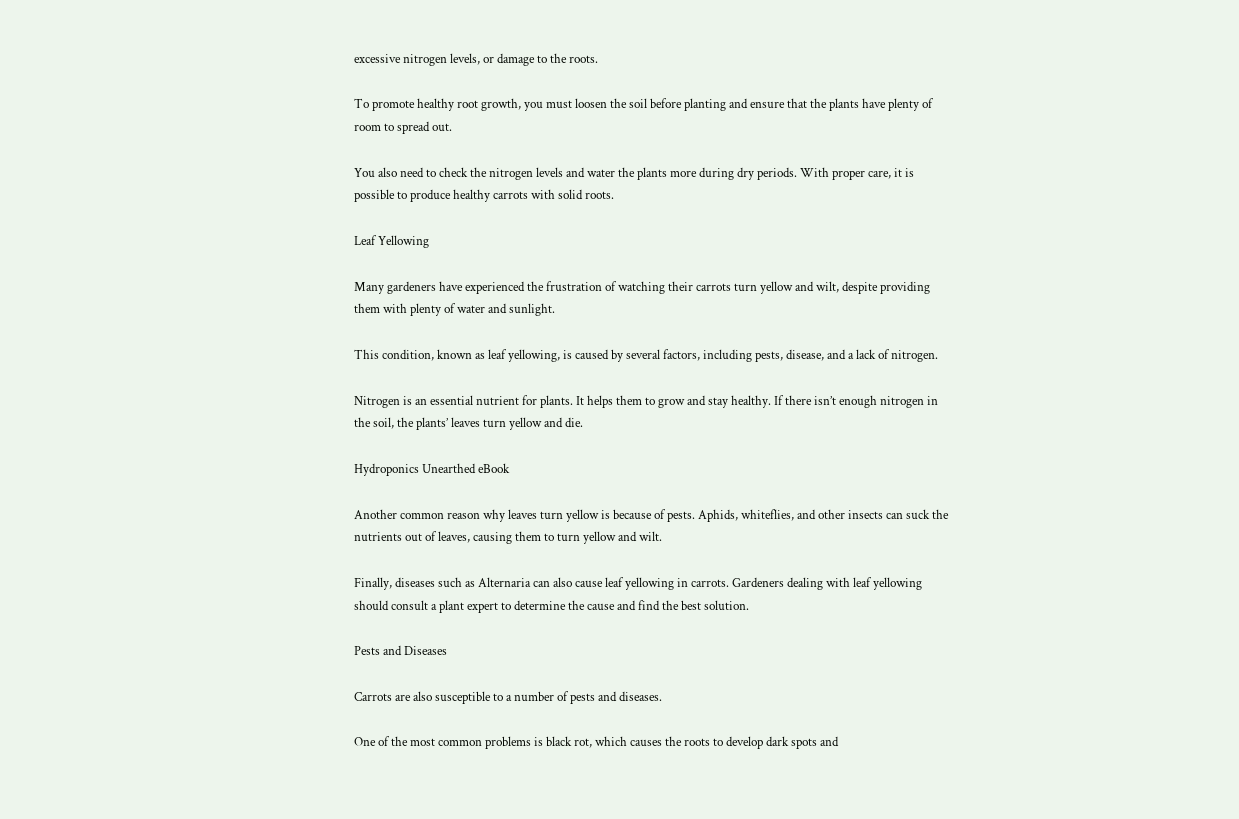excessive nitrogen levels, or damage to the roots.

To promote healthy root growth, you must loosen the soil before planting and ensure that the plants have plenty of room to spread out.

You also need to check the nitrogen levels and water the plants more during dry periods. With proper care, it is possible to produce healthy carrots with solid roots.

Leaf Yellowing

Many gardeners have experienced the frustration of watching their carrots turn yellow and wilt, despite providing them with plenty of water and sunlight.

This condition, known as leaf yellowing, is caused by several factors, including pests, disease, and a lack of nitrogen.

Nitrogen is an essential nutrient for plants. It helps them to grow and stay healthy. If there isn’t enough nitrogen in the soil, the plants’ leaves turn yellow and die.

Hydroponics Unearthed eBook

Another common reason why leaves turn yellow is because of pests. Aphids, whiteflies, and other insects can suck the nutrients out of leaves, causing them to turn yellow and wilt.

Finally, diseases such as Alternaria can also cause leaf yellowing in carrots. Gardeners dealing with leaf yellowing should consult a plant expert to determine the cause and find the best solution.

Pests and Diseases

Carrots are also susceptible to a number of pests and diseases.

One of the most common problems is black rot, which causes the roots to develop dark spots and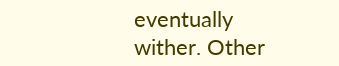eventually wither. Other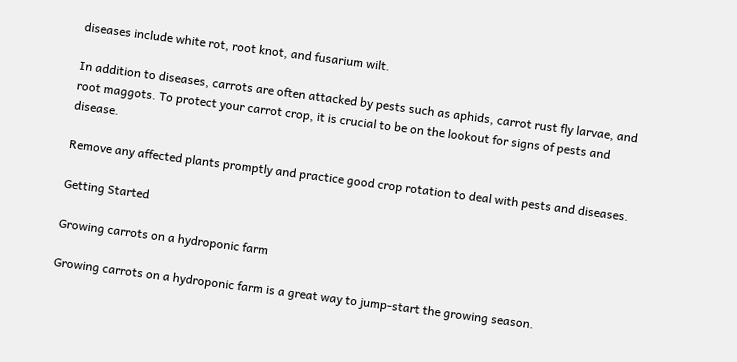diseases include white rot, root knot, and fusarium wilt.

In addition to diseases, carrots are often attacked by pests such as aphids, carrot rust fly larvae, and root maggots. To protect your carrot crop, it is crucial to be on the lookout for signs of pests and disease.

Remove any affected plants promptly and practice good crop rotation to deal with pests and diseases.

Getting Started

Growing carrots on a hydroponic farm

Growing carrots on a hydroponic farm is a great way to jump-start the growing season.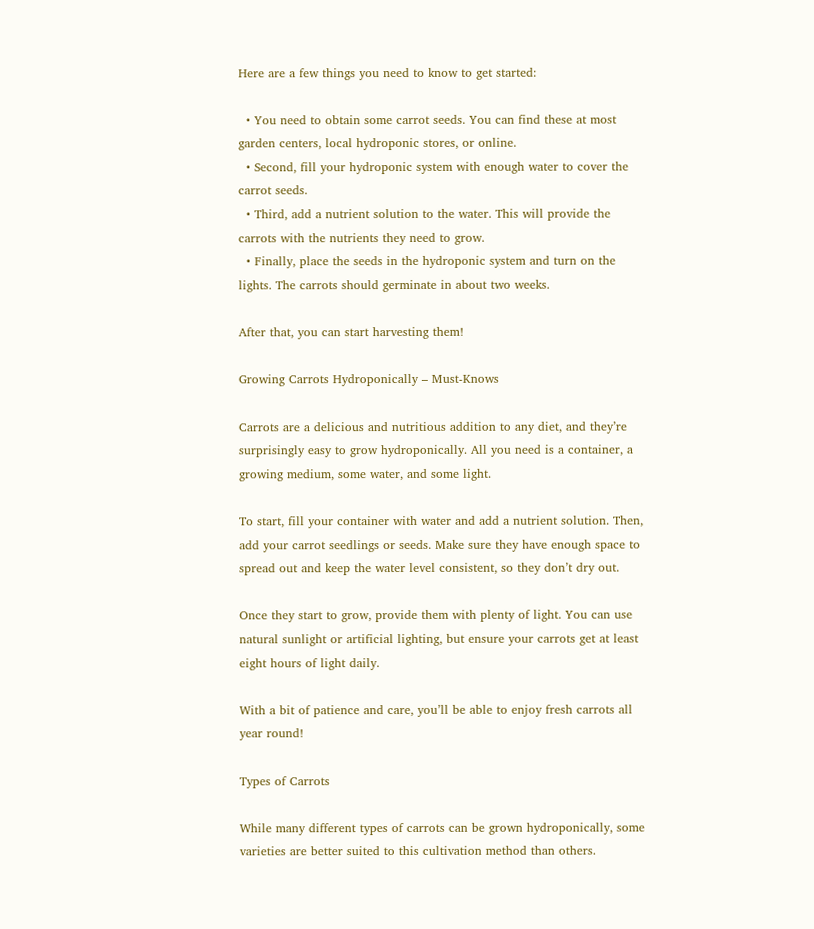Here are a few things you need to know to get started:

  • You need to obtain some carrot seeds. You can find these at most garden centers, local hydroponic stores, or online.
  • Second, fill your hydroponic system with enough water to cover the carrot seeds.
  • Third, add a nutrient solution to the water. This will provide the carrots with the nutrients they need to grow.
  • Finally, place the seeds in the hydroponic system and turn on the lights. The carrots should germinate in about two weeks.

After that, you can start harvesting them!

Growing Carrots Hydroponically – Must-Knows

Carrots are a delicious and nutritious addition to any diet, and they’re surprisingly easy to grow hydroponically. All you need is a container, a growing medium, some water, and some light.

To start, fill your container with water and add a nutrient solution. Then, add your carrot seedlings or seeds. Make sure they have enough space to spread out and keep the water level consistent, so they don’t dry out.

Once they start to grow, provide them with plenty of light. You can use natural sunlight or artificial lighting, but ensure your carrots get at least eight hours of light daily.

With a bit of patience and care, you’ll be able to enjoy fresh carrots all year round!

Types of Carrots

While many different types of carrots can be grown hydroponically, some varieties are better suited to this cultivation method than others.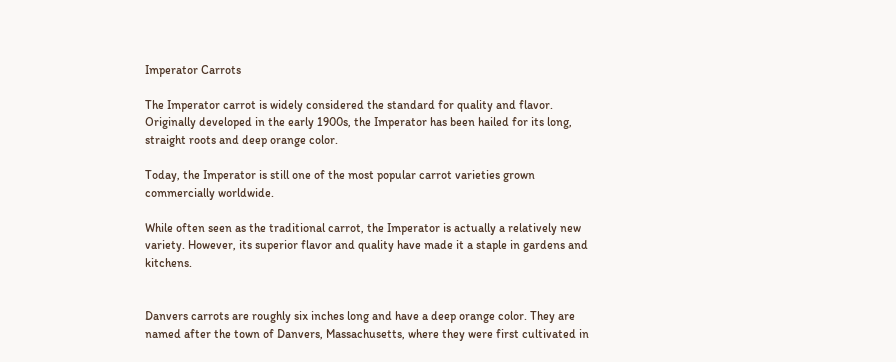Imperator Carrots

The Imperator carrot is widely considered the standard for quality and flavor. Originally developed in the early 1900s, the Imperator has been hailed for its long, straight roots and deep orange color.

Today, the Imperator is still one of the most popular carrot varieties grown commercially worldwide.

While often seen as the traditional carrot, the Imperator is actually a relatively new variety. However, its superior flavor and quality have made it a staple in gardens and kitchens.


Danvers carrots are roughly six inches long and have a deep orange color. They are named after the town of Danvers, Massachusetts, where they were first cultivated in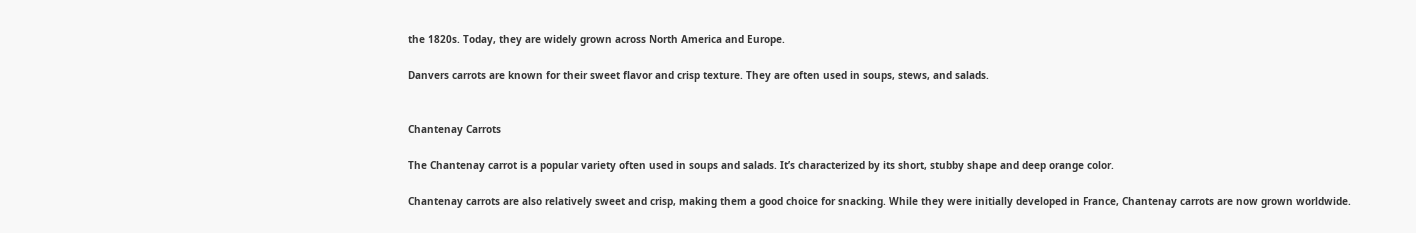the 1820s. Today, they are widely grown across North America and Europe.

Danvers carrots are known for their sweet flavor and crisp texture. They are often used in soups, stews, and salads.


Chantenay Carrots

The Chantenay carrot is a popular variety often used in soups and salads. It’s characterized by its short, stubby shape and deep orange color.

Chantenay carrots are also relatively sweet and crisp, making them a good choice for snacking. While they were initially developed in France, Chantenay carrots are now grown worldwide.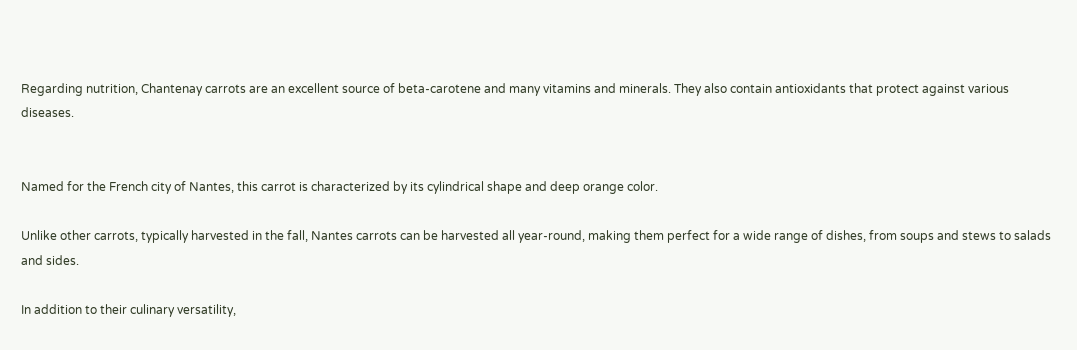Regarding nutrition, Chantenay carrots are an excellent source of beta-carotene and many vitamins and minerals. They also contain antioxidants that protect against various diseases.


Named for the French city of Nantes, this carrot is characterized by its cylindrical shape and deep orange color.

Unlike other carrots, typically harvested in the fall, Nantes carrots can be harvested all year-round, making them perfect for a wide range of dishes, from soups and stews to salads and sides.

In addition to their culinary versatility,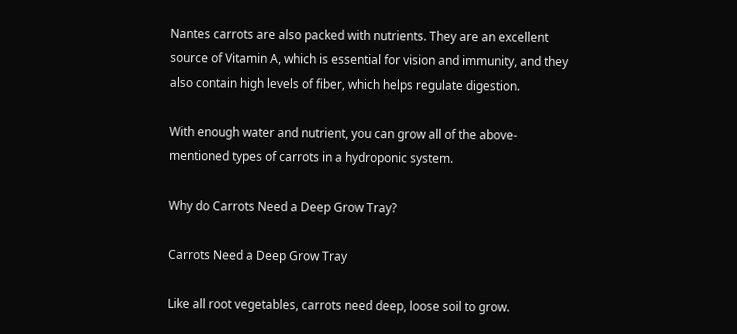Nantes carrots are also packed with nutrients. They are an excellent source of Vitamin A, which is essential for vision and immunity, and they also contain high levels of fiber, which helps regulate digestion.

With enough water and nutrient, you can grow all of the above-mentioned types of carrots in a hydroponic system.

Why do Carrots Need a Deep Grow Tray?

Carrots Need a Deep Grow Tray

Like all root vegetables, carrots need deep, loose soil to grow.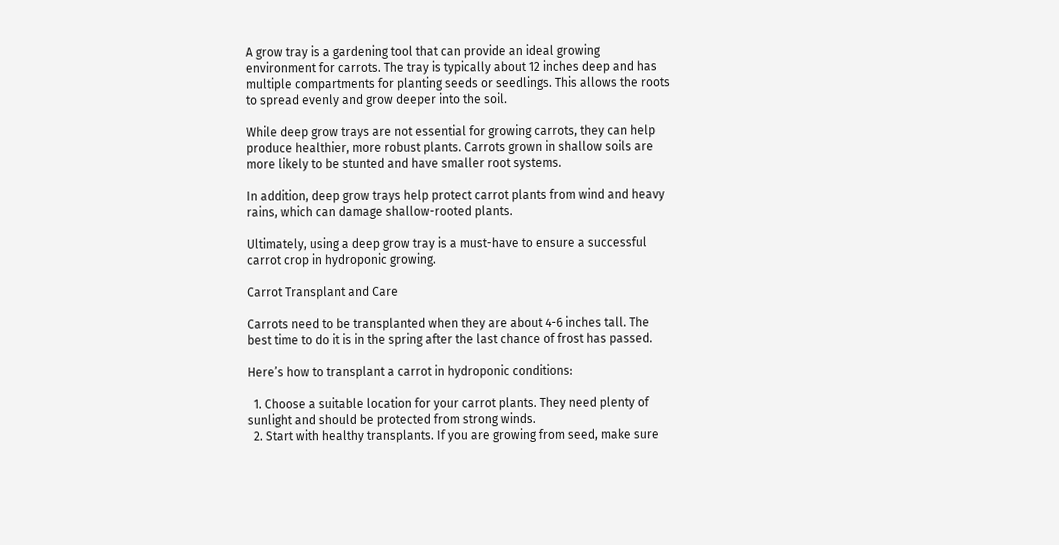A grow tray is a gardening tool that can provide an ideal growing environment for carrots. The tray is typically about 12 inches deep and has multiple compartments for planting seeds or seedlings. This allows the roots to spread evenly and grow deeper into the soil.

While deep grow trays are not essential for growing carrots, they can help produce healthier, more robust plants. Carrots grown in shallow soils are more likely to be stunted and have smaller root systems.

In addition, deep grow trays help protect carrot plants from wind and heavy rains, which can damage shallow-rooted plants.

Ultimately, using a deep grow tray is a must-have to ensure a successful carrot crop in hydroponic growing.

Carrot Transplant and Care

Carrots need to be transplanted when they are about 4-6 inches tall. The best time to do it is in the spring after the last chance of frost has passed.

Here’s how to transplant a carrot in hydroponic conditions:

  1. Choose a suitable location for your carrot plants. They need plenty of sunlight and should be protected from strong winds.
  2. Start with healthy transplants. If you are growing from seed, make sure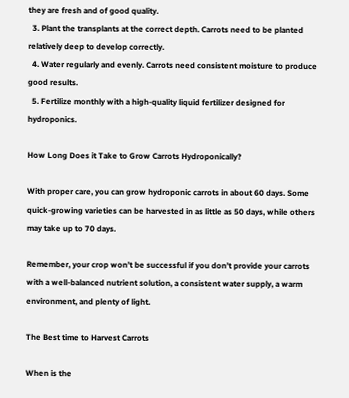they are fresh and of good quality.
  3. Plant the transplants at the correct depth. Carrots need to be planted relatively deep to develop correctly.
  4. Water regularly and evenly. Carrots need consistent moisture to produce good results.
  5. Fertilize monthly with a high-quality liquid fertilizer designed for hydroponics.

How Long Does it Take to Grow Carrots Hydroponically?

With proper care, you can grow hydroponic carrots in about 60 days. Some quick-growing varieties can be harvested in as little as 50 days, while others may take up to 70 days.

Remember, your crop won’t be successful if you don’t provide your carrots with a well-balanced nutrient solution, a consistent water supply, a warm environment, and plenty of light.

The Best time to Harvest Carrots

When is the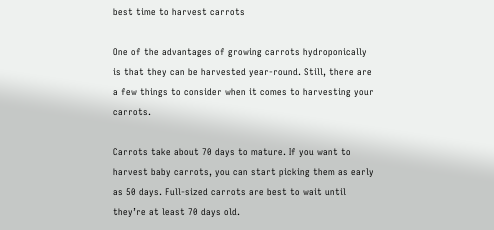best time to harvest carrots

One of the advantages of growing carrots hydroponically is that they can be harvested year-round. Still, there are a few things to consider when it comes to harvesting your carrots.

Carrots take about 70 days to mature. If you want to harvest baby carrots, you can start picking them as early as 50 days. Full-sized carrots are best to wait until they’re at least 70 days old.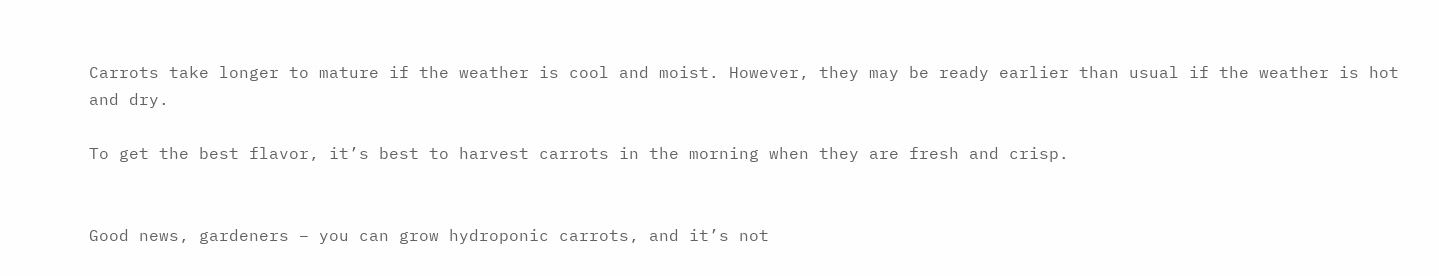Carrots take longer to mature if the weather is cool and moist. However, they may be ready earlier than usual if the weather is hot and dry.

To get the best flavor, it’s best to harvest carrots in the morning when they are fresh and crisp.


Good news, gardeners – you can grow hydroponic carrots, and it’s not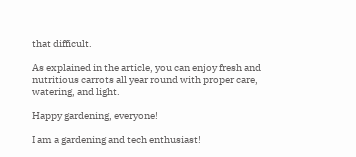that difficult.

As explained in the article, you can enjoy fresh and nutritious carrots all year round with proper care, watering, and light.

Happy gardening, everyone!

I am a gardening and tech enthusiast!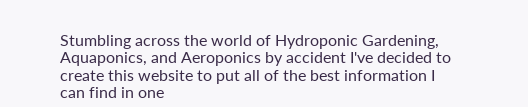Stumbling across the world of Hydroponic Gardening, Aquaponics, and Aeroponics by accident I've decided to create this website to put all of the best information I can find in one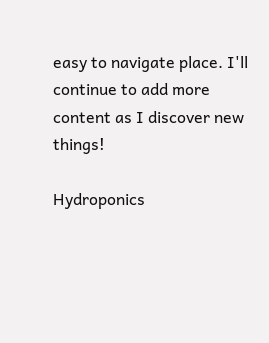easy to navigate place. I'll continue to add more content as I discover new things!

Hydroponics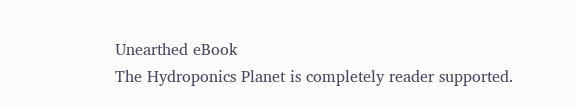Unearthed eBook
The Hydroponics Planet is completely reader supported.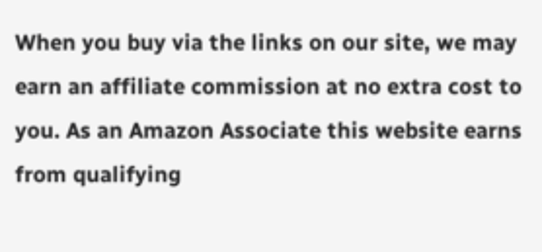When you buy via the links on our site, we may earn an affiliate commission at no extra cost to you. As an Amazon Associate this website earns from qualifying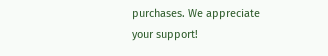purchases. We appreciate your support!